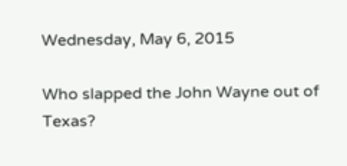Wednesday, May 6, 2015

Who slapped the John Wayne out of Texas?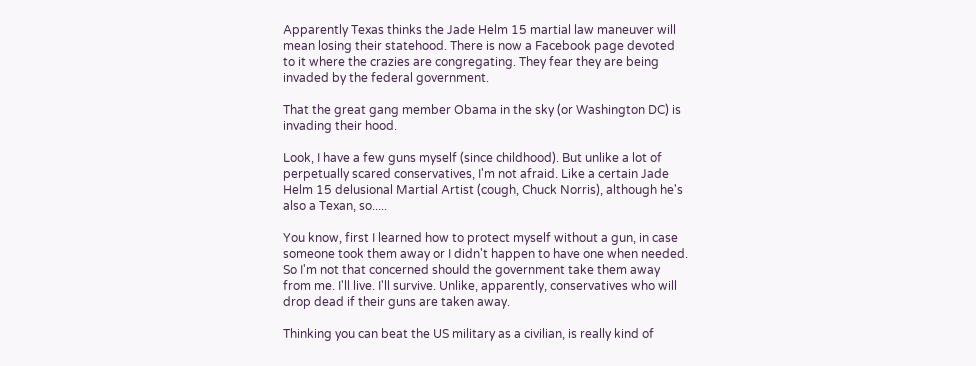Apparently Texas thinks the Jade Helm 15 martial law maneuver will mean losing their statehood. There is now a Facebook page devoted to it where the crazies are congregating. They fear they are being invaded by the federal government.

That the great gang member Obama in the sky (or Washington DC) is invading their hood.

Look, I have a few guns myself (since childhood). But unlike a lot of perpetually scared conservatives, I'm not afraid. Like a certain Jade Helm 15 delusional Martial Artist (cough, Chuck Norris), although he's also a Texan, so.....

You know, first I learned how to protect myself without a gun, in case someone took them away or I didn't happen to have one when needed. So I'm not that concerned should the government take them away from me. I'll live. I'll survive. Unlike, apparently, conservatives who will drop dead if their guns are taken away.

Thinking you can beat the US military as a civilian, is really kind of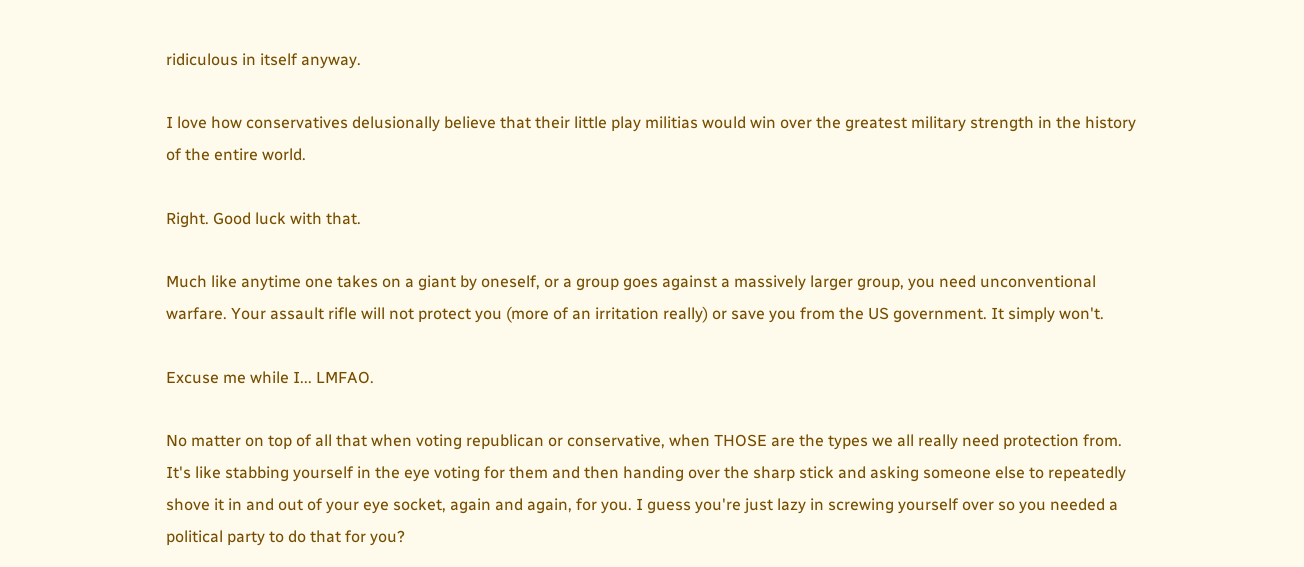ridiculous in itself anyway.

I love how conservatives delusionally believe that their little play militias would win over the greatest military strength in the history of the entire world.

Right. Good luck with that.

Much like anytime one takes on a giant by oneself, or a group goes against a massively larger group, you need unconventional warfare. Your assault rifle will not protect you (more of an irritation really) or save you from the US government. It simply won't.

Excuse me while I... LMFAO.

No matter on top of all that when voting republican or conservative, when THOSE are the types we all really need protection from. It's like stabbing yourself in the eye voting for them and then handing over the sharp stick and asking someone else to repeatedly shove it in and out of your eye socket, again and again, for you. I guess you're just lazy in screwing yourself over so you needed a political party to do that for you?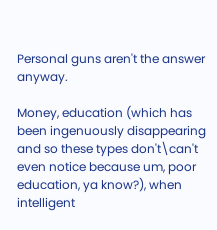Personal guns aren't the answer anyway.

Money, education (which has been ingenuously disappearing and so these types don't\can't even notice because um, poor education, ya know?), when intelligent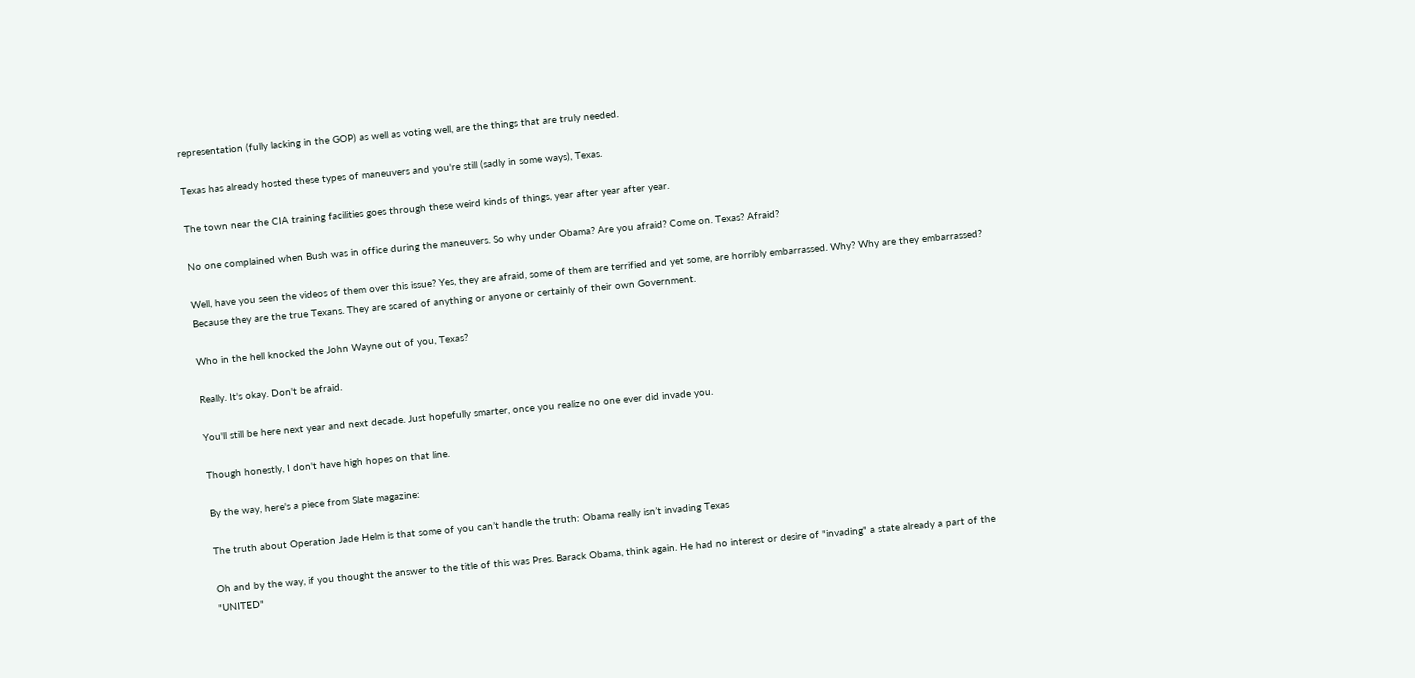representation (fully lacking in the GOP) as well as voting well, are the things that are truly needed.

Texas has already hosted these types of maneuvers and you're still (sadly in some ways), Texas.

The town near the CIA training facilities goes through these weird kinds of things, year after year after year.

No one complained when Bush was in office during the maneuvers. So why under Obama? Are you afraid? Come on. Texas? Afraid?

Well, have you seen the videos of them over this issue? Yes, they are afraid, some of them are terrified and yet some, are horribly embarrassed. Why? Why are they embarrassed? Because they are the true Texans. They are scared of anything or anyone or certainly of their own Government.

Who in the hell knocked the John Wayne out of you, Texas?

Really. It's okay. Don't be afraid.

You'll still be here next year and next decade. Just hopefully smarter, once you realize no one ever did invade you.

Though honestly, I don't have high hopes on that line.

By the way, here's a piece from Slate magazine:

The truth about Operation Jade Helm is that some of you can’t handle the truth: Obama really isn’t invading Texas

Oh and by the way, if you thought the answer to the title of this was Pres. Barack Obama, think again. He had no interest or desire of "invading" a state already a part of the "UNITED"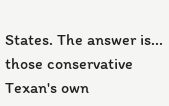States. The answer is... those conservative Texan's own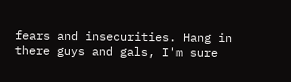fears and insecurities. Hang in there guys and gals, I'm sure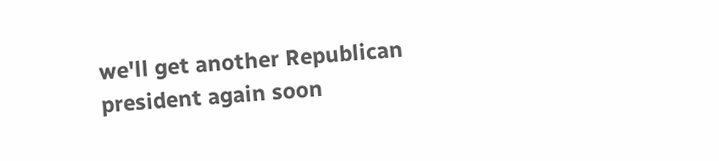we'll get another Republican president again soon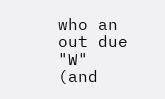who an out due "W" (and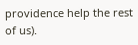providence help the rest of us).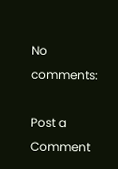No comments:

Post a Comment